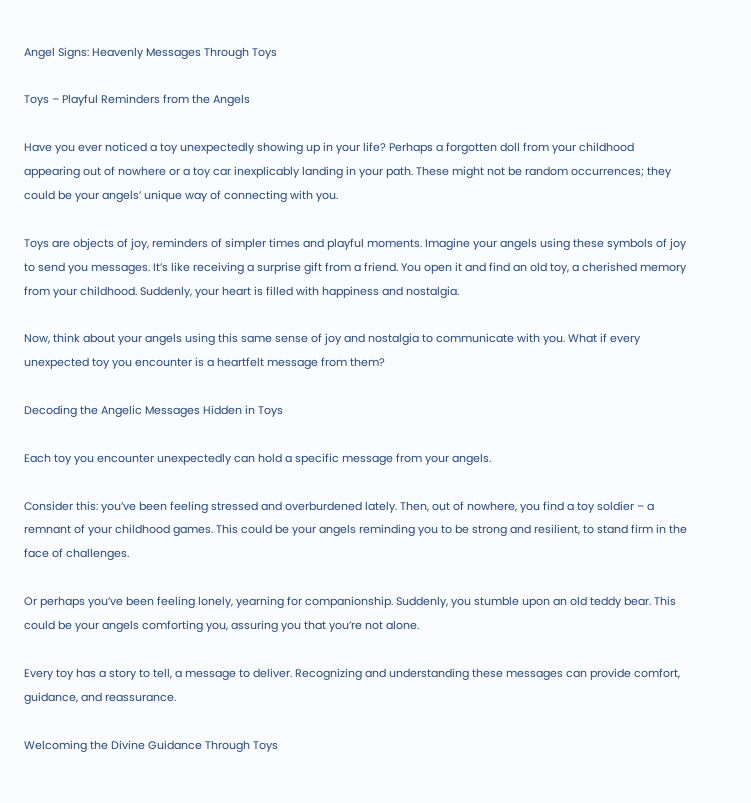Angel Signs: Heavenly Messages Through Toys

Toys – Playful Reminders from the Angels

Have you ever noticed a toy unexpectedly showing up in your life? Perhaps a forgotten doll from your childhood appearing out of nowhere or a toy car inexplicably landing in your path. These might not be random occurrences; they could be your angels’ unique way of connecting with you.

Toys are objects of joy, reminders of simpler times and playful moments. Imagine your angels using these symbols of joy to send you messages. It’s like receiving a surprise gift from a friend. You open it and find an old toy, a cherished memory from your childhood. Suddenly, your heart is filled with happiness and nostalgia.

Now, think about your angels using this same sense of joy and nostalgia to communicate with you. What if every unexpected toy you encounter is a heartfelt message from them?

Decoding the Angelic Messages Hidden in Toys

Each toy you encounter unexpectedly can hold a specific message from your angels.

Consider this: you’ve been feeling stressed and overburdened lately. Then, out of nowhere, you find a toy soldier – a remnant of your childhood games. This could be your angels reminding you to be strong and resilient, to stand firm in the face of challenges.

Or perhaps you’ve been feeling lonely, yearning for companionship. Suddenly, you stumble upon an old teddy bear. This could be your angels comforting you, assuring you that you’re not alone.

Every toy has a story to tell, a message to deliver. Recognizing and understanding these messages can provide comfort, guidance, and reassurance.

Welcoming the Divine Guidance Through Toys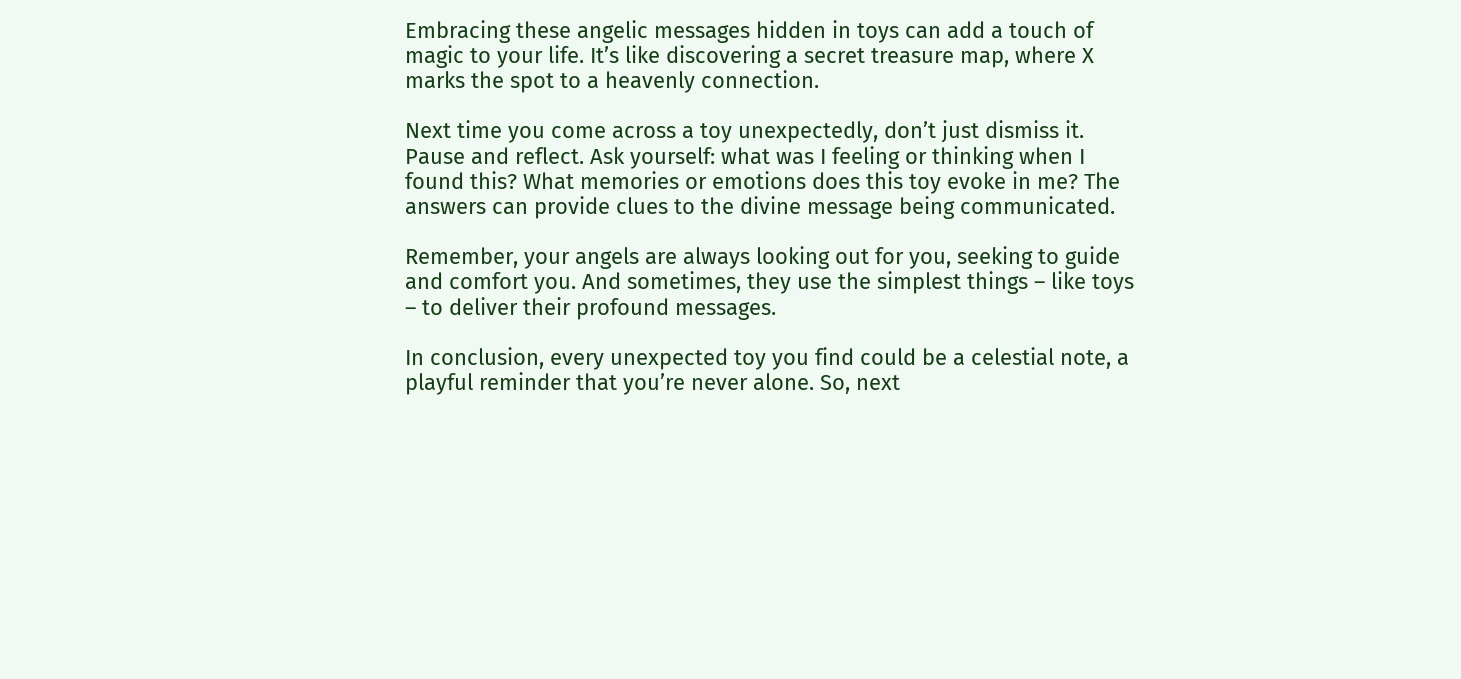Embracing these angelic messages hidden in toys can add a touch of magic to your life. It’s like discovering a secret treasure map, where X marks the spot to a heavenly connection.

Next time you come across a toy unexpectedly, don’t just dismiss it. Pause and reflect. Ask yourself: what was I feeling or thinking when I found this? What memories or emotions does this toy evoke in me? The answers can provide clues to the divine message being communicated.

Remember, your angels are always looking out for you, seeking to guide and comfort you. And sometimes, they use the simplest things – like toys – to deliver their profound messages.

In conclusion, every unexpected toy you find could be a celestial note, a playful reminder that you’re never alone. So, next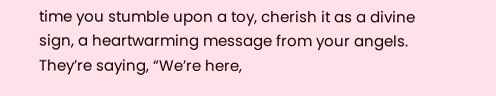time you stumble upon a toy, cherish it as a divine sign, a heartwarming message from your angels. They’re saying, “We’re here,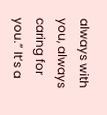always with you, always caring for you.” It’s a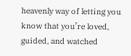heavenly way of letting you know that you’re loved, guided, and watched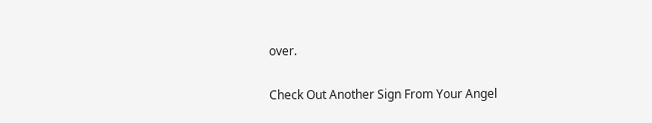over.

Check Out Another Sign From Your Angel